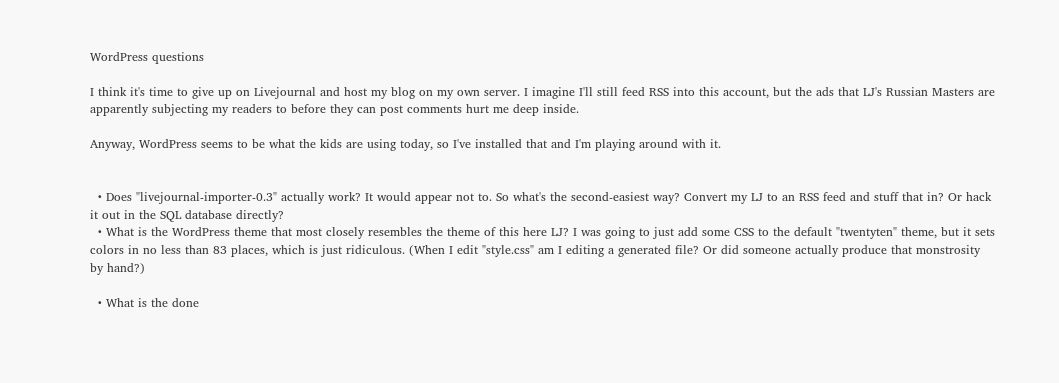WordPress questions

I think it's time to give up on Livejournal and host my blog on my own server. I imagine I'll still feed RSS into this account, but the ads that LJ's Russian Masters are apparently subjecting my readers to before they can post comments hurt me deep inside.

Anyway, WordPress seems to be what the kids are using today, so I've installed that and I'm playing around with it.


  • Does "livejournal-importer-0.3" actually work? It would appear not to. So what's the second-easiest way? Convert my LJ to an RSS feed and stuff that in? Or hack it out in the SQL database directly?
  • What is the WordPress theme that most closely resembles the theme of this here LJ? I was going to just add some CSS to the default "twentyten" theme, but it sets colors in no less than 83 places, which is just ridiculous. (When I edit "style.css" am I editing a generated file? Or did someone actually produce that monstrosity by hand?)

  • What is the done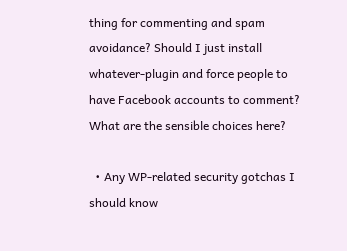thing for commenting and spam avoidance? Should I just install whatever-plugin and force people to have Facebook accounts to comment? What are the sensible choices here?

  • Any WP-related security gotchas I should know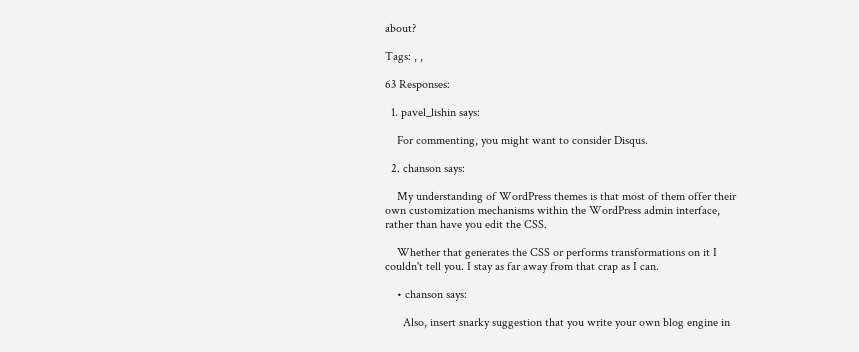about?

Tags: , ,

63 Responses:

  1. pavel_lishin says:

    For commenting, you might want to consider Disqus.

  2. chanson says:

    My understanding of WordPress themes is that most of them offer their own customization mechanisms within the WordPress admin interface, rather than have you edit the CSS.

    Whether that generates the CSS or performs transformations on it I couldn't tell you. I stay as far away from that crap as I can.

    • chanson says:

      Also, insert snarky suggestion that you write your own blog engine in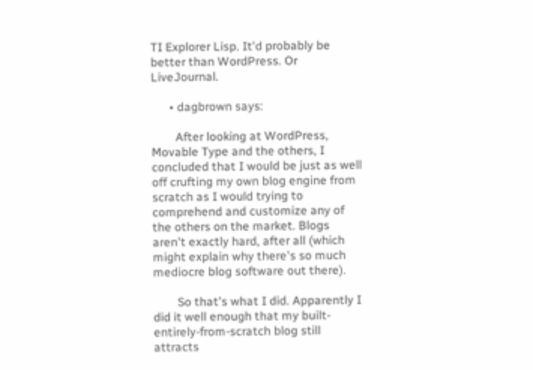TI Explorer Lisp. It'd probably be better than WordPress. Or LiveJournal.

      • dagbrown says:

        After looking at WordPress, Movable Type and the others, I concluded that I would be just as well off crufting my own blog engine from scratch as I would trying to comprehend and customize any of the others on the market. Blogs aren't exactly hard, after all (which might explain why there's so much mediocre blog software out there).

        So that's what I did. Apparently I did it well enough that my built-entirely-from-scratch blog still attracts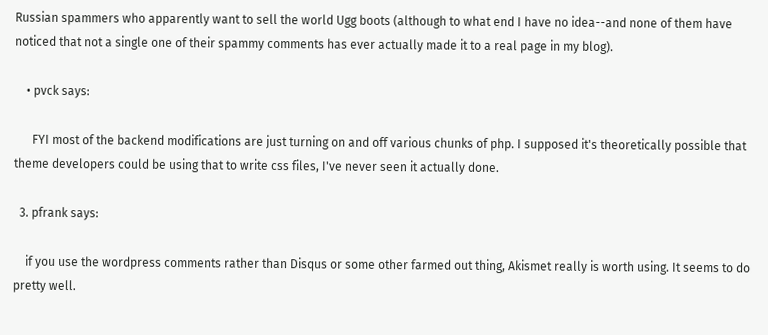Russian spammers who apparently want to sell the world Ugg boots (although to what end I have no idea--and none of them have noticed that not a single one of their spammy comments has ever actually made it to a real page in my blog).

    • pvck says:

      FYI most of the backend modifications are just turning on and off various chunks of php. I supposed it's theoretically possible that theme developers could be using that to write css files, I've never seen it actually done.

  3. pfrank says:

    if you use the wordpress comments rather than Disqus or some other farmed out thing, Akismet really is worth using. It seems to do pretty well.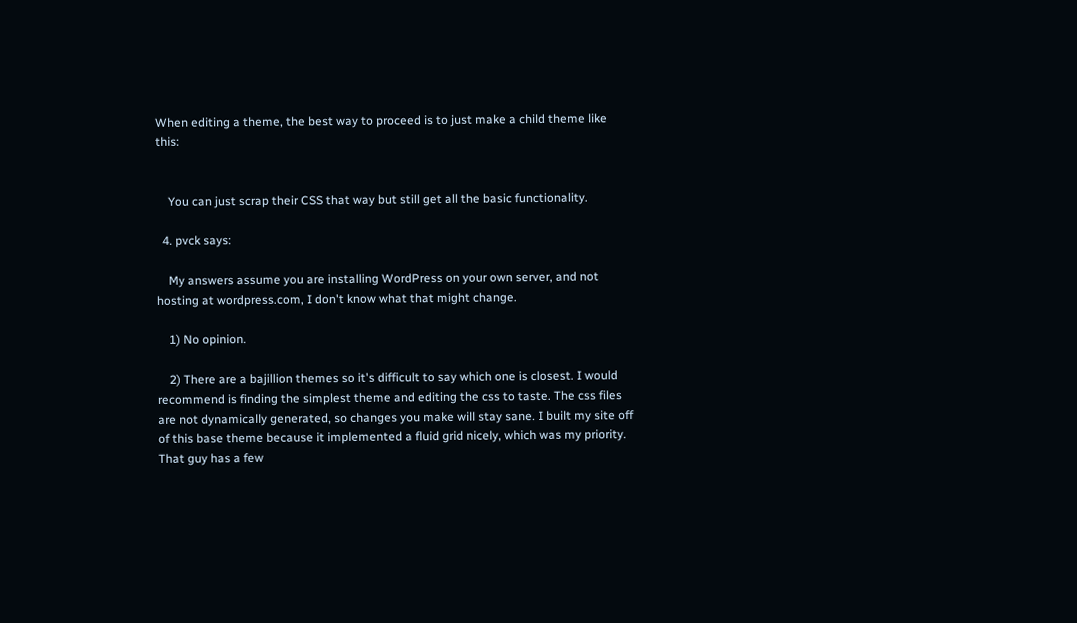When editing a theme, the best way to proceed is to just make a child theme like this:


    You can just scrap their CSS that way but still get all the basic functionality.

  4. pvck says:

    My answers assume you are installing WordPress on your own server, and not hosting at wordpress.com, I don't know what that might change.

    1) No opinion.

    2) There are a bajillion themes so it's difficult to say which one is closest. I would recommend is finding the simplest theme and editing the css to taste. The css files are not dynamically generated, so changes you make will stay sane. I built my site off of this base theme because it implemented a fluid grid nicely, which was my priority. That guy has a few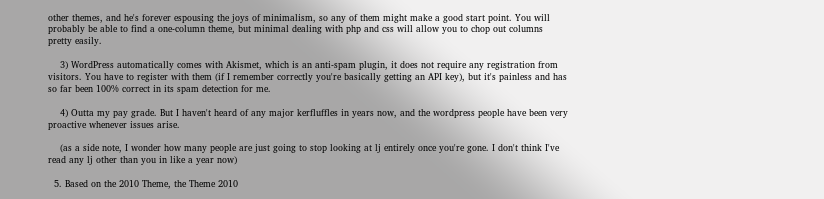other themes, and he's forever espousing the joys of minimalism, so any of them might make a good start point. You will probably be able to find a one-column theme, but minimal dealing with php and css will allow you to chop out columns pretty easily.

    3) WordPress automatically comes with Akismet, which is an anti-spam plugin, it does not require any registration from visitors. You have to register with them (if I remember correctly you're basically getting an API key), but it's painless and has so far been 100% correct in its spam detection for me.

    4) Outta my pay grade. But I haven't heard of any major kerfluffles in years now, and the wordpress people have been very proactive whenever issues arise.

    (as a side note, I wonder how many people are just going to stop looking at lj entirely once you're gone. I don't think I've read any lj other than you in like a year now)

  5. Based on the 2010 Theme, the Theme 2010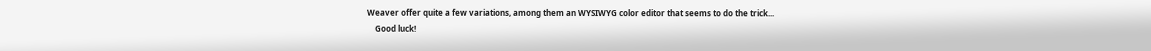Weaver offer quite a few variations, among them an WYSIWYG color editor that seems to do the trick...
    Good luck!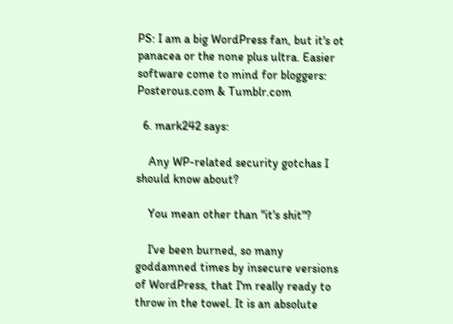PS: I am a big WordPress fan, but it's ot panacea or the none plus ultra. Easier software come to mind for bloggers: Posterous.com & Tumblr.com

  6. mark242 says:

    Any WP-related security gotchas I should know about?

    You mean other than "it's shit"?

    I've been burned, so many goddamned times by insecure versions of WordPress, that I'm really ready to throw in the towel. It is an absolute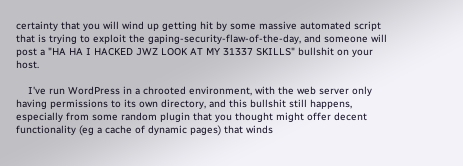certainty that you will wind up getting hit by some massive automated script that is trying to exploit the gaping-security-flaw-of-the-day, and someone will post a "HA HA I HACKED JWZ LOOK AT MY 31337 SKILLS" bullshit on your host.

    I've run WordPress in a chrooted environment, with the web server only having permissions to its own directory, and this bullshit still happens, especially from some random plugin that you thought might offer decent functionality (eg a cache of dynamic pages) that winds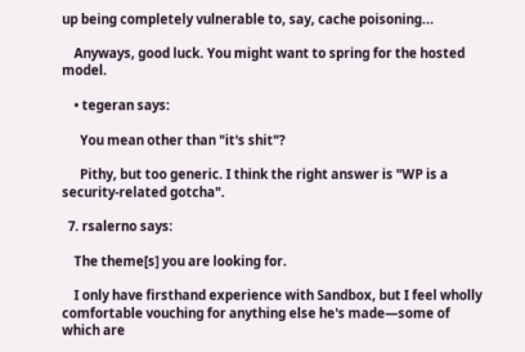up being completely vulnerable to, say, cache poisoning...

    Anyways, good luck. You might want to spring for the hosted model.

    • tegeran says:

      You mean other than "it's shit"?

      Pithy, but too generic. I think the right answer is "WP is a security-related gotcha".

  7. rsalerno says:

    The theme[s] you are looking for.

    I only have firsthand experience with Sandbox, but I feel wholly comfortable vouching for anything else he's made—some of which are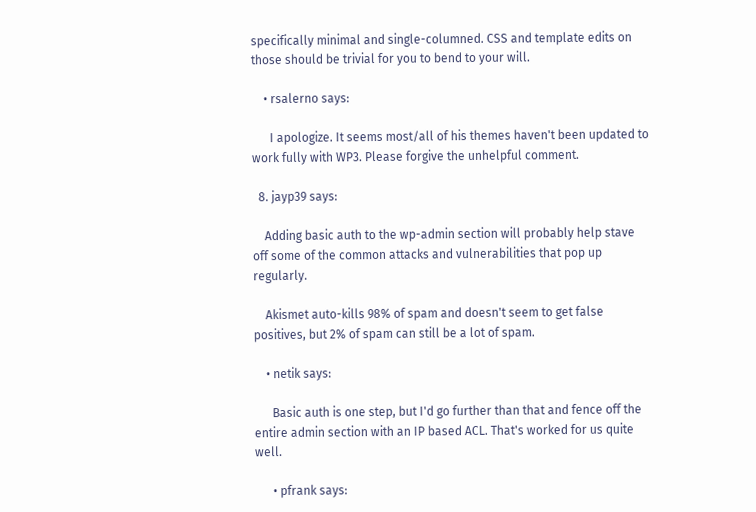specifically minimal and single-columned. CSS and template edits on those should be trivial for you to bend to your will.

    • rsalerno says:

      I apologize. It seems most/all of his themes haven't been updated to work fully with WP3. Please forgive the unhelpful comment.

  8. jayp39 says:

    Adding basic auth to the wp-admin section will probably help stave off some of the common attacks and vulnerabilities that pop up regularly.

    Akismet auto-kills 98% of spam and doesn't seem to get false positives, but 2% of spam can still be a lot of spam.

    • netik says:

      Basic auth is one step, but I'd go further than that and fence off the entire admin section with an IP based ACL. That's worked for us quite well.

      • pfrank says: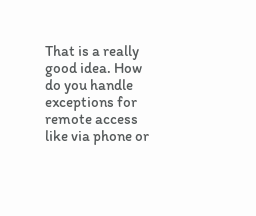That is a really good idea. How do you handle exceptions for remote access like via phone or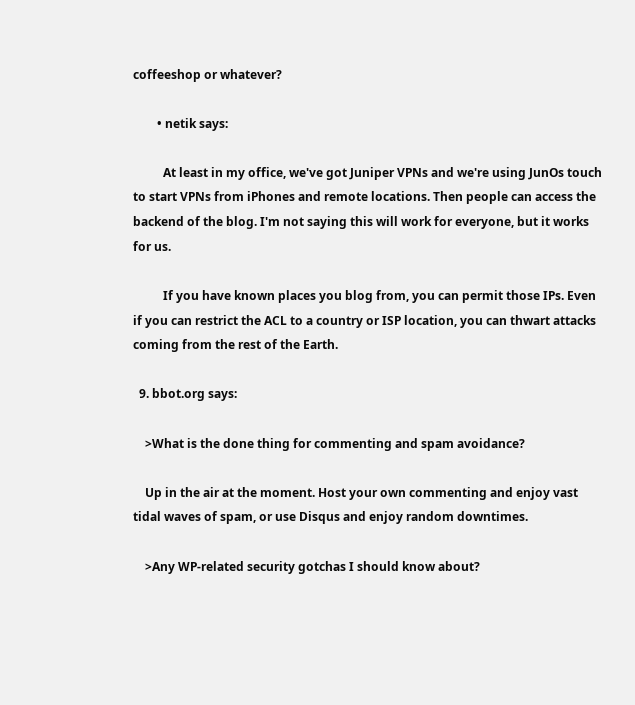coffeeshop or whatever?

        • netik says:

          At least in my office, we've got Juniper VPNs and we're using JunOs touch to start VPNs from iPhones and remote locations. Then people can access the backend of the blog. I'm not saying this will work for everyone, but it works for us.

          If you have known places you blog from, you can permit those IPs. Even if you can restrict the ACL to a country or ISP location, you can thwart attacks coming from the rest of the Earth.

  9. bbot.org says:

    >What is the done thing for commenting and spam avoidance?

    Up in the air at the moment. Host your own commenting and enjoy vast tidal waves of spam, or use Disqus and enjoy random downtimes.

    >Any WP-related security gotchas I should know about?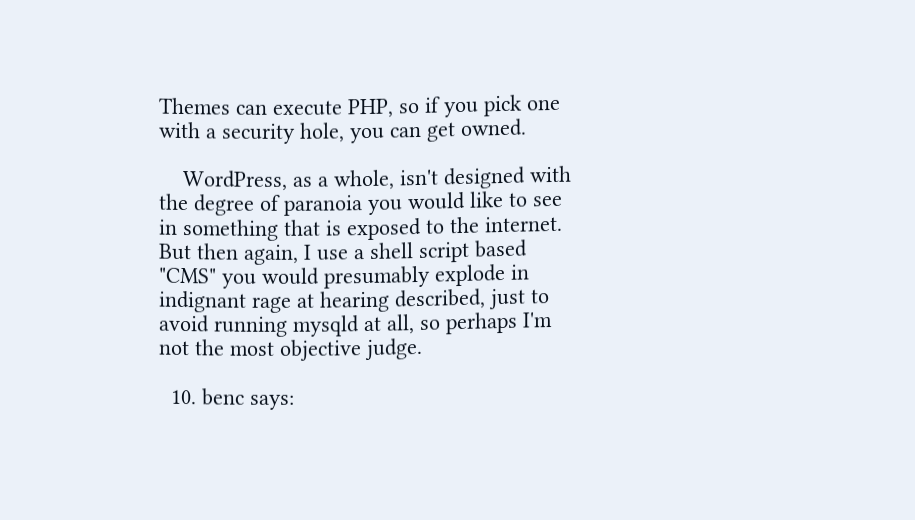Themes can execute PHP, so if you pick one with a security hole, you can get owned.

    WordPress, as a whole, isn't designed with the degree of paranoia you would like to see in something that is exposed to the internet. But then again, I use a shell script based "CMS" you would presumably explode in indignant rage at hearing described, just to avoid running mysqld at all, so perhaps I'm not the most objective judge.

  10. benc says: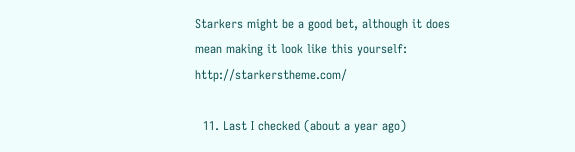Starkers might be a good bet, although it does mean making it look like this yourself: http://starkerstheme.com/

  11. Last I checked (about a year ago)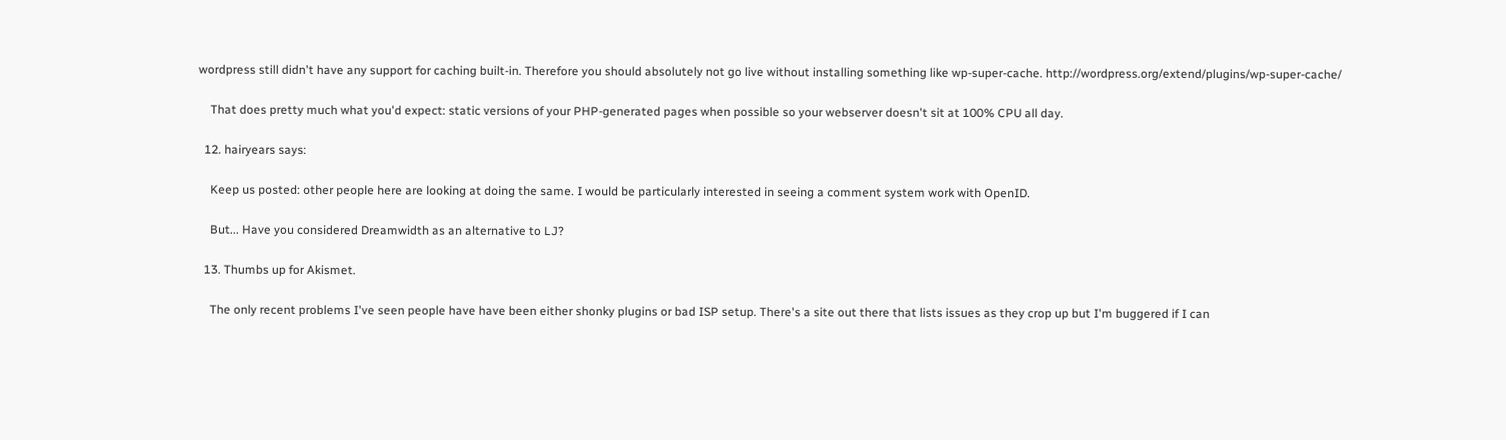wordpress still didn't have any support for caching built-in. Therefore you should absolutely not go live without installing something like wp-super-cache. http://wordpress.org/extend/plugins/wp-super-cache/

    That does pretty much what you'd expect: static versions of your PHP-generated pages when possible so your webserver doesn't sit at 100% CPU all day.

  12. hairyears says:

    Keep us posted: other people here are looking at doing the same. I would be particularly interested in seeing a comment system work with OpenID.

    But... Have you considered Dreamwidth as an alternative to LJ?

  13. Thumbs up for Akismet.

    The only recent problems I've seen people have have been either shonky plugins or bad ISP setup. There's a site out there that lists issues as they crop up but I'm buggered if I can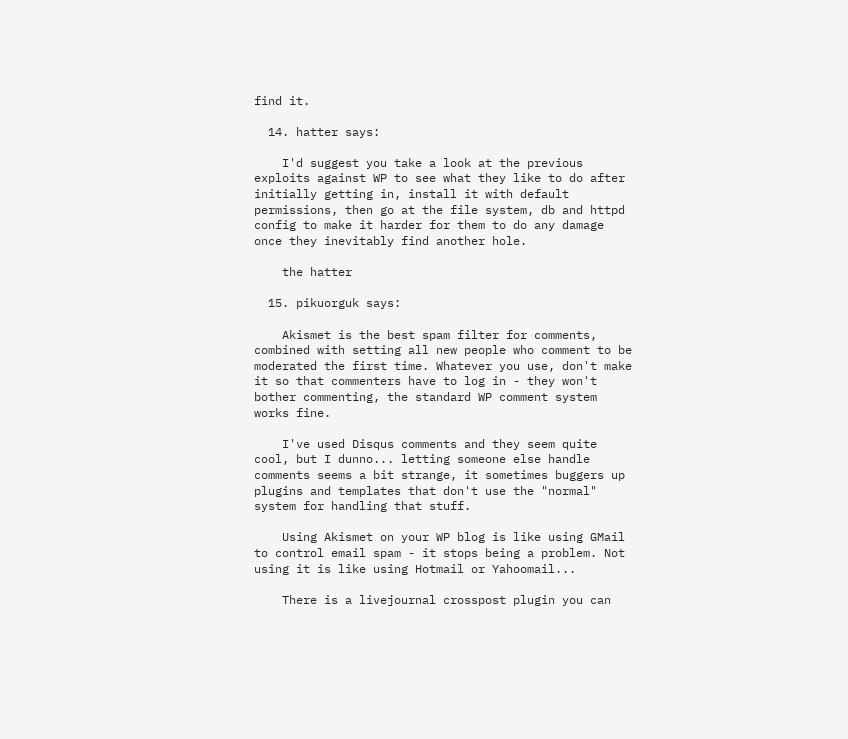find it.

  14. hatter says:

    I'd suggest you take a look at the previous exploits against WP to see what they like to do after initially getting in, install it with default permissions, then go at the file system, db and httpd config to make it harder for them to do any damage once they inevitably find another hole.

    the hatter

  15. pikuorguk says:

    Akismet is the best spam filter for comments, combined with setting all new people who comment to be moderated the first time. Whatever you use, don't make it so that commenters have to log in - they won't bother commenting, the standard WP comment system works fine.

    I've used Disqus comments and they seem quite cool, but I dunno... letting someone else handle comments seems a bit strange, it sometimes buggers up plugins and templates that don't use the "normal" system for handling that stuff.

    Using Akismet on your WP blog is like using GMail to control email spam - it stops being a problem. Not using it is like using Hotmail or Yahoomail...

    There is a livejournal crosspost plugin you can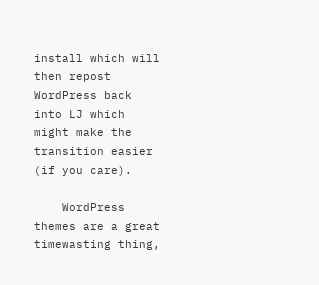install which will then repost WordPress back into LJ which might make the transition easier (if you care).

    WordPress themes are a great timewasting thing,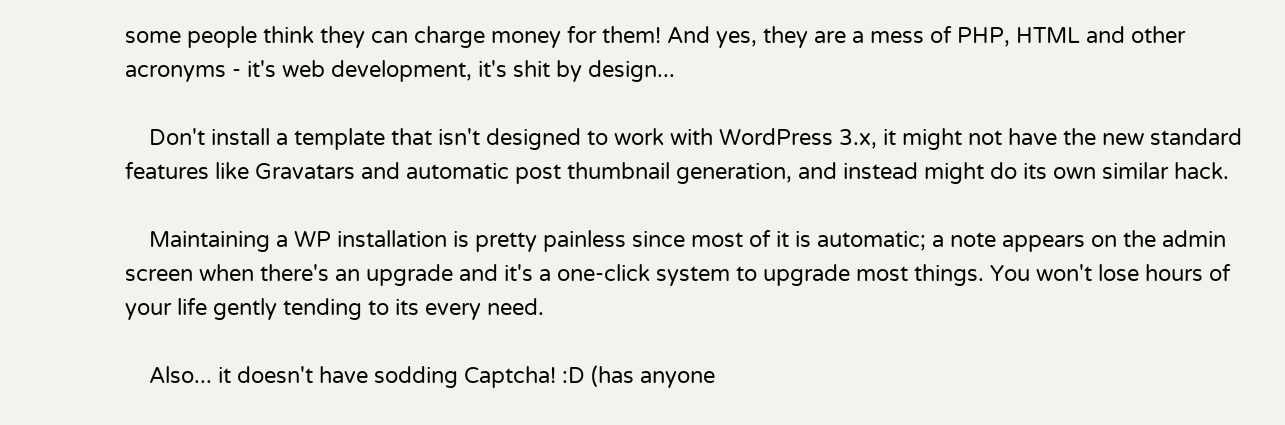some people think they can charge money for them! And yes, they are a mess of PHP, HTML and other acronyms - it's web development, it's shit by design...

    Don't install a template that isn't designed to work with WordPress 3.x, it might not have the new standard features like Gravatars and automatic post thumbnail generation, and instead might do its own similar hack.

    Maintaining a WP installation is pretty painless since most of it is automatic; a note appears on the admin screen when there's an upgrade and it's a one-click system to upgrade most things. You won't lose hours of your life gently tending to its every need.

    Also... it doesn't have sodding Captcha! :D (has anyone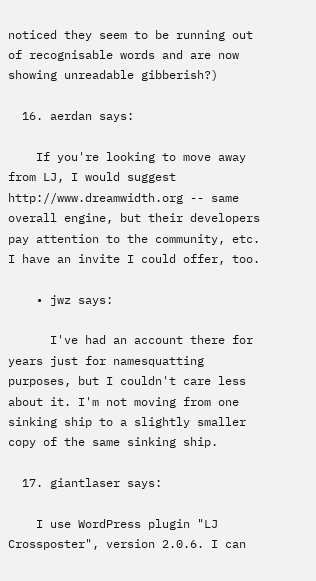noticed they seem to be running out of recognisable words and are now showing unreadable gibberish?)

  16. aerdan says:

    If you're looking to move away from LJ, I would suggest http://www.dreamwidth.org -- same overall engine, but their developers pay attention to the community, etc. I have an invite I could offer, too.

    • jwz says:

      I've had an account there for years just for namesquatting purposes, but I couldn't care less about it. I'm not moving from one sinking ship to a slightly smaller copy of the same sinking ship.

  17. giantlaser says:

    I use WordPress plugin "LJ Crossposter", version 2.0.6. I can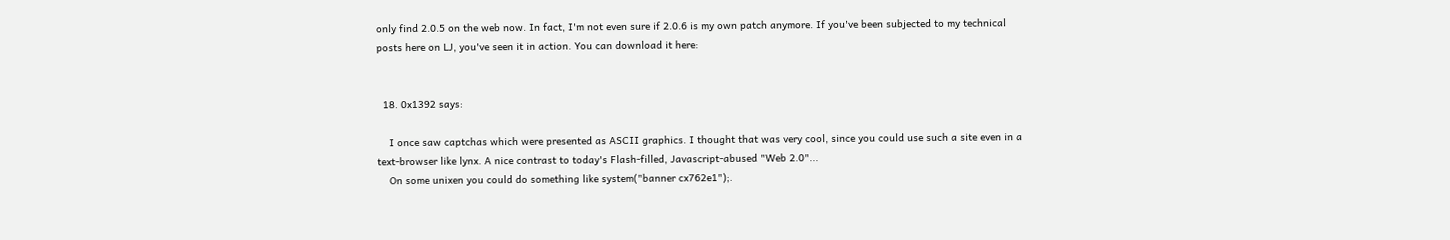only find 2.0.5 on the web now. In fact, I'm not even sure if 2.0.6 is my own patch anymore. If you've been subjected to my technical posts here on LJ, you've seen it in action. You can download it here:


  18. 0x1392 says:

    I once saw captchas which were presented as ASCII graphics. I thought that was very cool, since you could use such a site even in a text-browser like lynx. A nice contrast to today's Flash-filled, Javascript-abused "Web 2.0"...
    On some unixen you could do something like system("banner cx762e1");.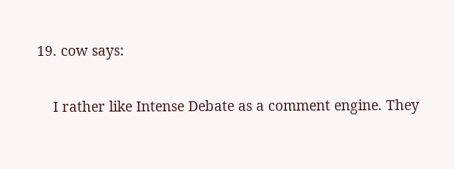19. cow says:

    I rather like Intense Debate as a comment engine. They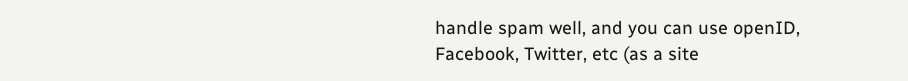handle spam well, and you can use openID, Facebook, Twitter, etc (as a site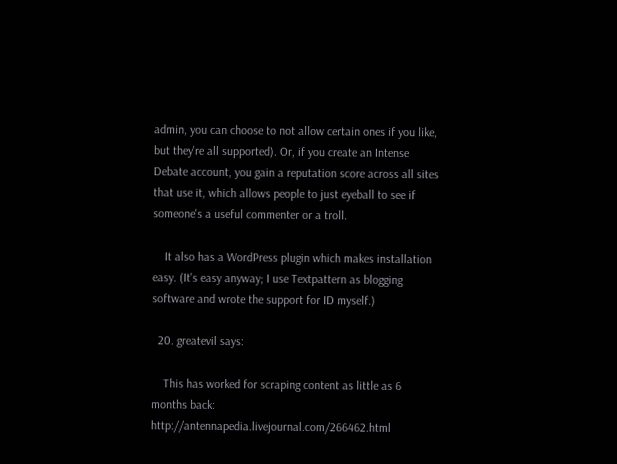admin, you can choose to not allow certain ones if you like, but they're all supported). Or, if you create an Intense Debate account, you gain a reputation score across all sites that use it, which allows people to just eyeball to see if someone's a useful commenter or a troll.

    It also has a WordPress plugin which makes installation easy. (It's easy anyway; I use Textpattern as blogging software and wrote the support for ID myself.)

  20. greatevil says:

    This has worked for scraping content as little as 6 months back: http://antennapedia.livejournal.com/266462.html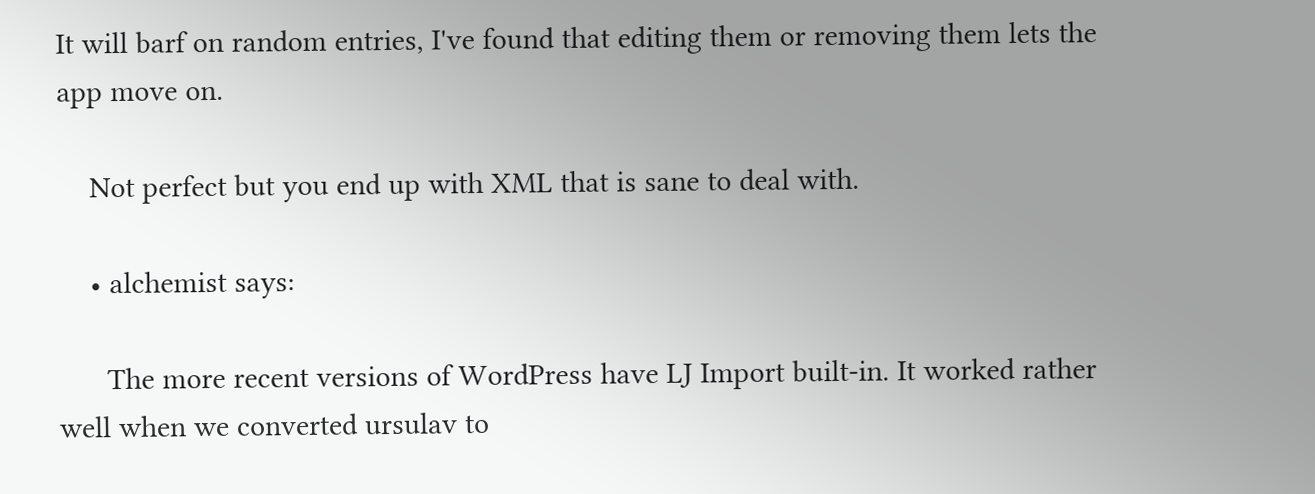It will barf on random entries, I've found that editing them or removing them lets the app move on.

    Not perfect but you end up with XML that is sane to deal with.

    • alchemist says:

      The more recent versions of WordPress have LJ Import built-in. It worked rather well when we converted ursulav to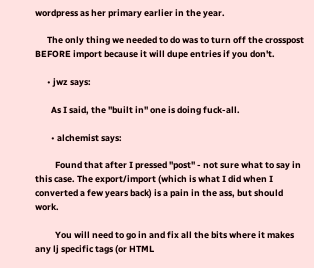wordpress as her primary earlier in the year.

      The only thing we needed to do was to turn off the crosspost BEFORE import because it will dupe entries if you don't.

      • jwz says:

        As I said, the "built in" one is doing fuck-all.

        • alchemist says:

          Found that after I pressed "post" - not sure what to say in this case. The export/import (which is what I did when I converted a few years back) is a pain in the ass, but should work.

          You will need to go in and fix all the bits where it makes any lj specific tags (or HTML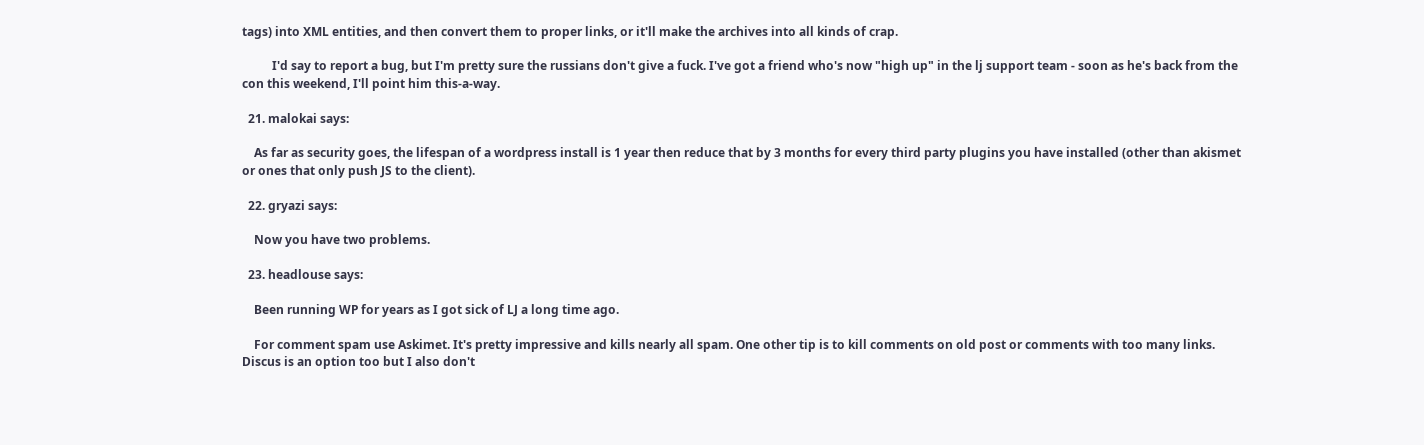tags) into XML entities, and then convert them to proper links, or it'll make the archives into all kinds of crap.

          I'd say to report a bug, but I'm pretty sure the russians don't give a fuck. I've got a friend who's now "high up" in the lj support team - soon as he's back from the con this weekend, I'll point him this-a-way.

  21. malokai says:

    As far as security goes, the lifespan of a wordpress install is 1 year then reduce that by 3 months for every third party plugins you have installed (other than akismet or ones that only push JS to the client).

  22. gryazi says:

    Now you have two problems.

  23. headlouse says:

    Been running WP for years as I got sick of LJ a long time ago.

    For comment spam use Askimet. It's pretty impressive and kills nearly all spam. One other tip is to kill comments on old post or comments with too many links. Discus is an option too but I also don't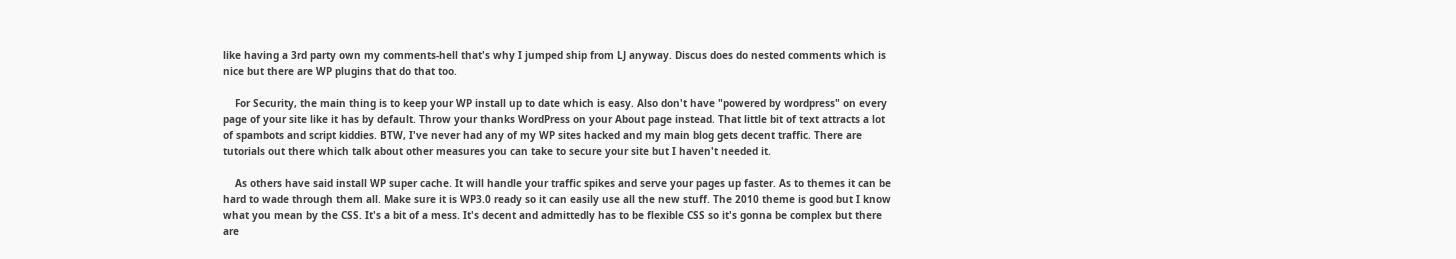like having a 3rd party own my comments-hell that's why I jumped ship from LJ anyway. Discus does do nested comments which is nice but there are WP plugins that do that too.

    For Security, the main thing is to keep your WP install up to date which is easy. Also don't have "powered by wordpress" on every page of your site like it has by default. Throw your thanks WordPress on your About page instead. That little bit of text attracts a lot of spambots and script kiddies. BTW, I've never had any of my WP sites hacked and my main blog gets decent traffic. There are tutorials out there which talk about other measures you can take to secure your site but I haven't needed it.

    As others have said install WP super cache. It will handle your traffic spikes and serve your pages up faster. As to themes it can be hard to wade through them all. Make sure it is WP3.0 ready so it can easily use all the new stuff. The 2010 theme is good but I know what you mean by the CSS. It's a bit of a mess. It's decent and admittedly has to be flexible CSS so it's gonna be complex but there are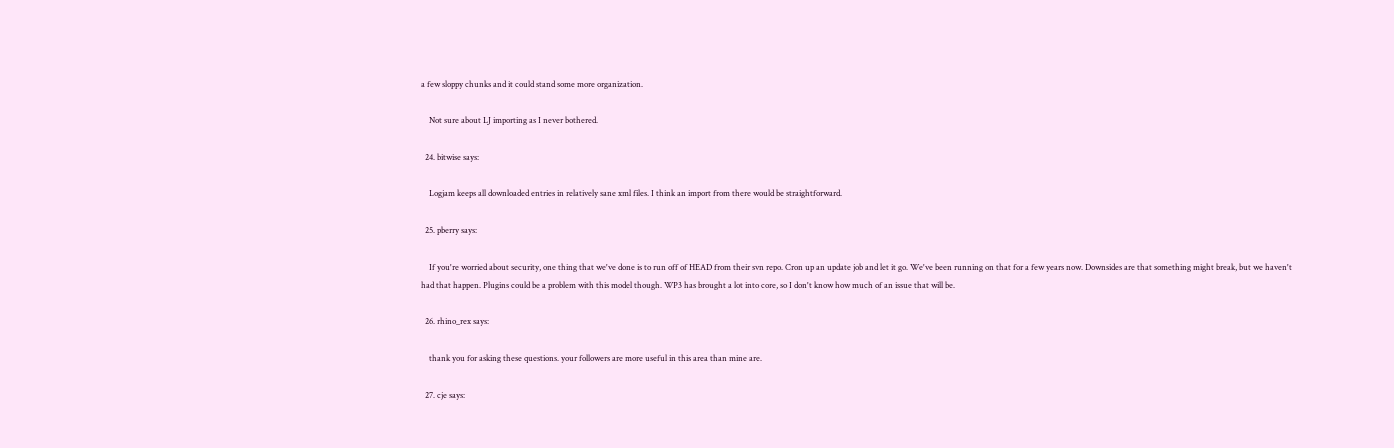a few sloppy chunks and it could stand some more organization.

    Not sure about LJ importing as I never bothered.

  24. bitwise says:

    Logjam keeps all downloaded entries in relatively sane xml files. I think an import from there would be straightforward.

  25. pberry says:

    If you're worried about security, one thing that we've done is to run off of HEAD from their svn repo. Cron up an update job and let it go. We've been running on that for a few years now. Downsides are that something might break, but we haven't had that happen. Plugins could be a problem with this model though. WP3 has brought a lot into core, so I don't know how much of an issue that will be.

  26. rhino_rex says:

    thank you for asking these questions. your followers are more useful in this area than mine are.

  27. cje says: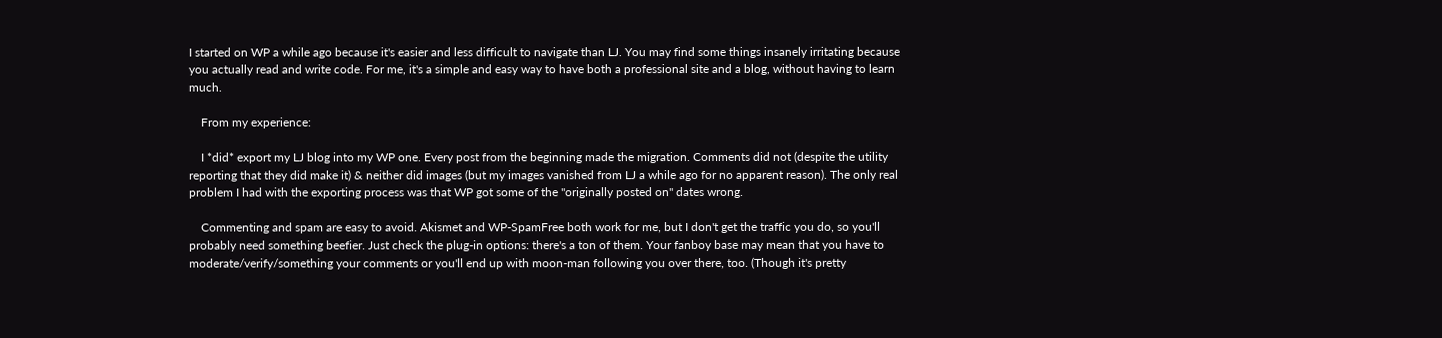I started on WP a while ago because it's easier and less difficult to navigate than LJ. You may find some things insanely irritating because you actually read and write code. For me, it's a simple and easy way to have both a professional site and a blog, without having to learn much.

    From my experience:

    I *did* export my LJ blog into my WP one. Every post from the beginning made the migration. Comments did not (despite the utility reporting that they did make it) & neither did images (but my images vanished from LJ a while ago for no apparent reason). The only real problem I had with the exporting process was that WP got some of the "originally posted on" dates wrong.

    Commenting and spam are easy to avoid. Akismet and WP-SpamFree both work for me, but I don't get the traffic you do, so you'll probably need something beefier. Just check the plug-in options: there's a ton of them. Your fanboy base may mean that you have to moderate/verify/something your comments or you'll end up with moon-man following you over there, too. (Though it's pretty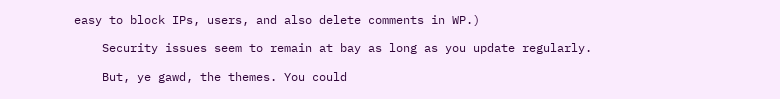easy to block IPs, users, and also delete comments in WP.)

    Security issues seem to remain at bay as long as you update regularly.

    But, ye gawd, the themes. You could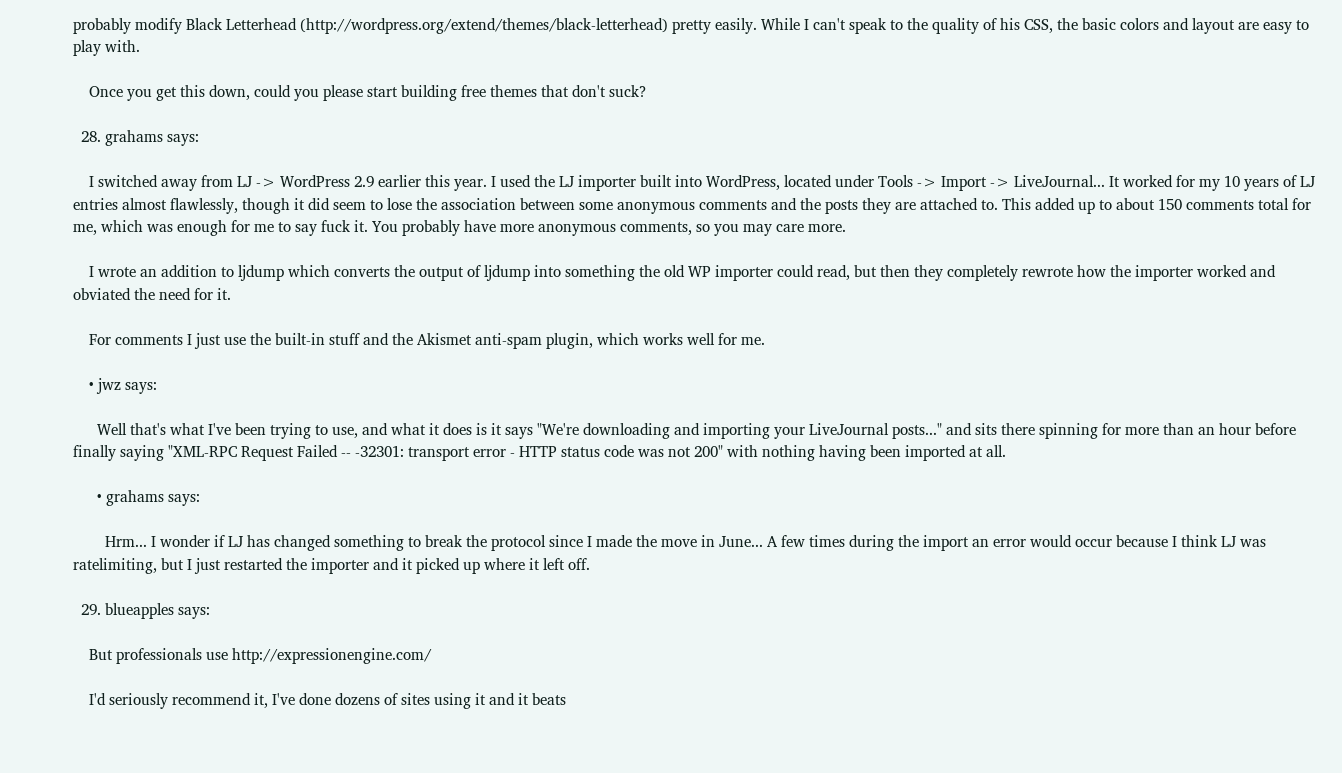probably modify Black Letterhead (http://wordpress.org/extend/themes/black-letterhead) pretty easily. While I can't speak to the quality of his CSS, the basic colors and layout are easy to play with.

    Once you get this down, could you please start building free themes that don't suck?

  28. grahams says:

    I switched away from LJ -> WordPress 2.9 earlier this year. I used the LJ importer built into WordPress, located under Tools -> Import -> LiveJournal... It worked for my 10 years of LJ entries almost flawlessly, though it did seem to lose the association between some anonymous comments and the posts they are attached to. This added up to about 150 comments total for me, which was enough for me to say fuck it. You probably have more anonymous comments, so you may care more.

    I wrote an addition to ljdump which converts the output of ljdump into something the old WP importer could read, but then they completely rewrote how the importer worked and obviated the need for it.

    For comments I just use the built-in stuff and the Akismet anti-spam plugin, which works well for me.

    • jwz says:

      Well that's what I've been trying to use, and what it does is it says "We're downloading and importing your LiveJournal posts..." and sits there spinning for more than an hour before finally saying "XML-RPC Request Failed -- -32301: transport error - HTTP status code was not 200" with nothing having been imported at all.

      • grahams says:

        Hrm... I wonder if LJ has changed something to break the protocol since I made the move in June... A few times during the import an error would occur because I think LJ was ratelimiting, but I just restarted the importer and it picked up where it left off.

  29. blueapples says:

    But professionals use http://expressionengine.com/

    I'd seriously recommend it, I've done dozens of sites using it and it beats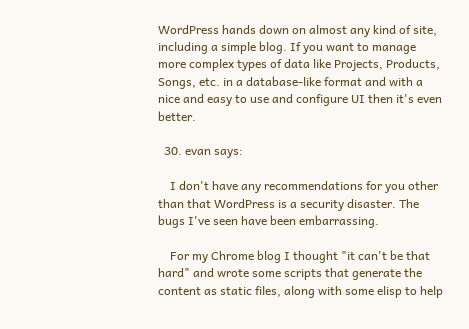WordPress hands down on almost any kind of site, including a simple blog. If you want to manage more complex types of data like Projects, Products, Songs, etc. in a database-like format and with a nice and easy to use and configure UI then it's even better.

  30. evan says:

    I don't have any recommendations for you other than that WordPress is a security disaster. The bugs I've seen have been embarrassing.

    For my Chrome blog I thought "it can't be that hard" and wrote some scripts that generate the content as static files, along with some elisp to help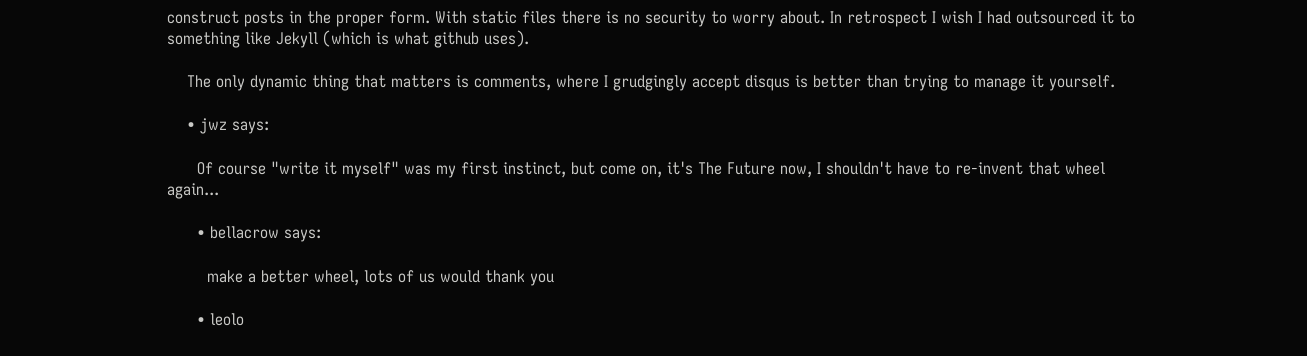construct posts in the proper form. With static files there is no security to worry about. In retrospect I wish I had outsourced it to something like Jekyll (which is what github uses).

    The only dynamic thing that matters is comments, where I grudgingly accept disqus is better than trying to manage it yourself.

    • jwz says:

      Of course "write it myself" was my first instinct, but come on, it's The Future now, I shouldn't have to re-invent that wheel again...

      • bellacrow says:

        make a better wheel, lots of us would thank you

      • leolo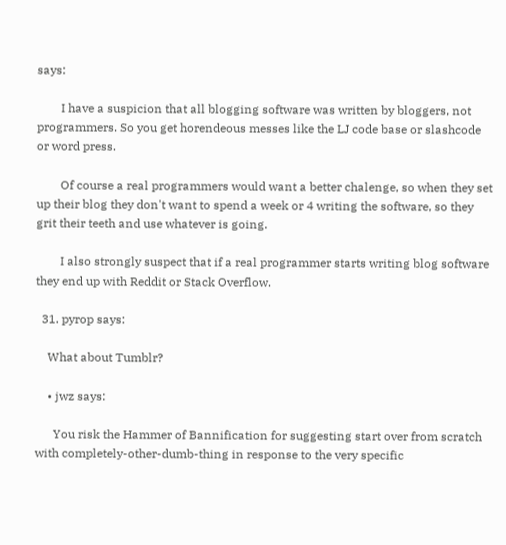says:

        I have a suspicion that all blogging software was written by bloggers, not programmers. So you get horendeous messes like the LJ code base or slashcode or word press.

        Of course a real programmers would want a better chalenge, so when they set up their blog they don't want to spend a week or 4 writing the software, so they grit their teeth and use whatever is going.

        I also strongly suspect that if a real programmer starts writing blog software they end up with Reddit or Stack Overflow.

  31. pyrop says:

    What about Tumblr?

    • jwz says:

      You risk the Hammer of Bannification for suggesting start over from scratch with completely-other-dumb-thing in response to the very specific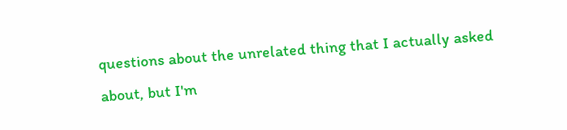questions about the unrelated thing that I actually asked about, but I'm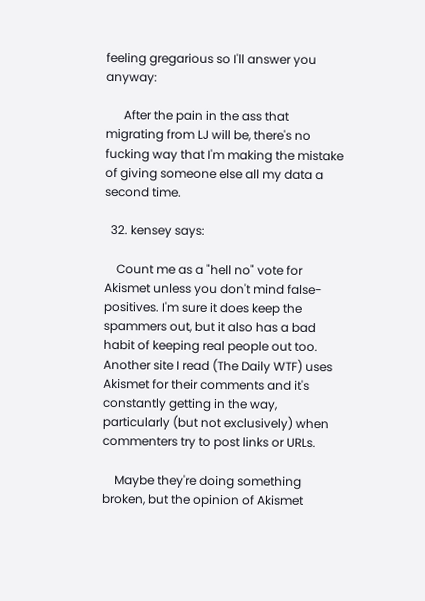feeling gregarious so I'll answer you anyway:

      After the pain in the ass that migrating from LJ will be, there's no fucking way that I'm making the mistake of giving someone else all my data a second time.

  32. kensey says:

    Count me as a "hell no" vote for Akismet unless you don't mind false-positives. I'm sure it does keep the spammers out, but it also has a bad habit of keeping real people out too. Another site I read (The Daily WTF) uses Akismet for their comments and it's constantly getting in the way, particularly (but not exclusively) when commenters try to post links or URLs.

    Maybe they're doing something broken, but the opinion of Akismet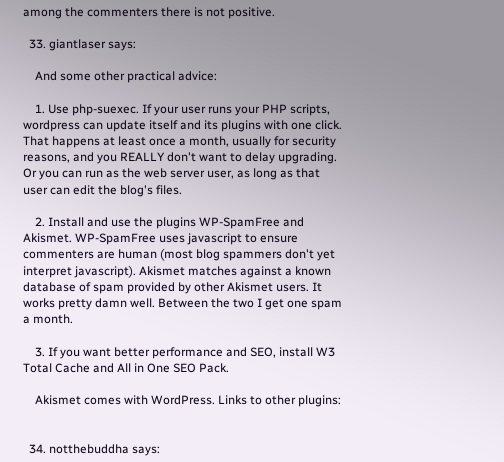among the commenters there is not positive.

  33. giantlaser says:

    And some other practical advice:

    1. Use php-suexec. If your user runs your PHP scripts, wordpress can update itself and its plugins with one click. That happens at least once a month, usually for security reasons, and you REALLY don't want to delay upgrading. Or you can run as the web server user, as long as that user can edit the blog's files.

    2. Install and use the plugins WP-SpamFree and Akismet. WP-SpamFree uses javascript to ensure commenters are human (most blog spammers don't yet interpret javascript). Akismet matches against a known database of spam provided by other Akismet users. It works pretty damn well. Between the two I get one spam a month.

    3. If you want better performance and SEO, install W3 Total Cache and All in One SEO Pack.

    Akismet comes with WordPress. Links to other plugins:


  34. notthebuddha says: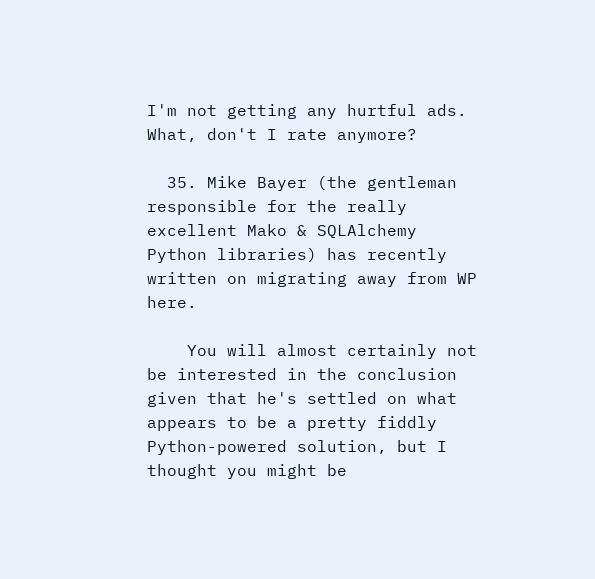I'm not getting any hurtful ads. What, don't I rate anymore?

  35. Mike Bayer (the gentleman responsible for the really excellent Mako & SQLAlchemy Python libraries) has recently written on migrating away from WP here.

    You will almost certainly not be interested in the conclusion given that he's settled on what appears to be a pretty fiddly Python-powered solution, but I thought you might be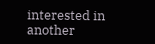interested in another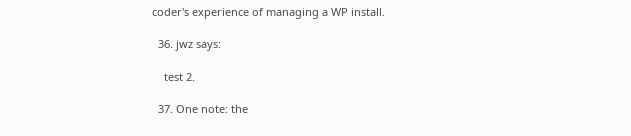coder's experience of managing a WP install.

  36. jwz says:

    test 2.

  37. One note: the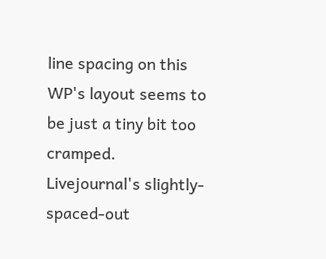line spacing on this WP's layout seems to be just a tiny bit too cramped. Livejournal's slightly-spaced-out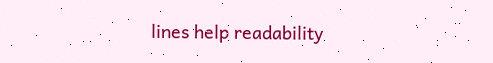lines help readability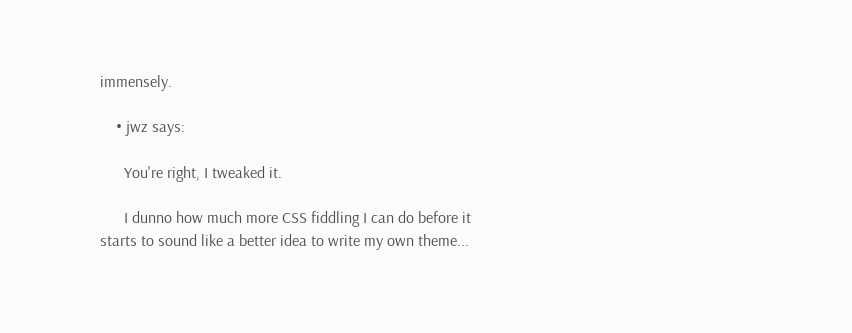immensely.

    • jwz says:

      You're right, I tweaked it.

      I dunno how much more CSS fiddling I can do before it starts to sound like a better idea to write my own theme...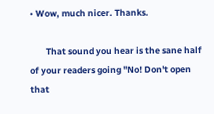• Wow, much nicer. Thanks.

        That sound you hear is the sane half of your readers going "No! Don't open that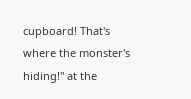cupboard! That's where the monster's hiding!" at the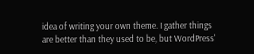idea of writing your own theme. I gather things are better than they used to be, but WordPress'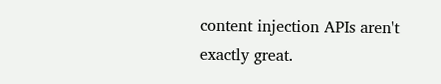content injection APIs aren't exactly great.